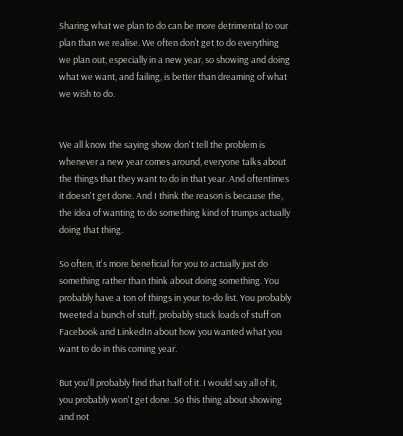Sharing what we plan to do can be more detrimental to our plan than we realise. We often don’t get to do everything we plan out, especially in a new year, so showing and doing what we want, and failing, is better than dreaming of what we wish to do.


We all know the saying show don't tell the problem is whenever a new year comes around, everyone talks about the things that they want to do in that year. And oftentimes it doesn't get done. And I think the reason is because the, the idea of wanting to do something kind of trumps actually doing that thing.

So often, it's more beneficial for you to actually just do something rather than think about doing something. You probably have a ton of things in your to-do list. You probably tweeted a bunch of stuff, probably stuck loads of stuff on Facebook and LinkedIn about how you wanted what you want to do in this coming year.

But you'll probably find that half of it. I would say all of it, you probably won't get done. So this thing about showing and not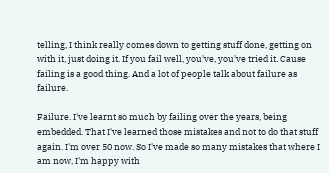telling, I think really comes down to getting stuff done, getting on with it, just doing it. If you fail well, you've, you've tried it. Cause failing is a good thing. And a lot of people talk about failure as failure.

Failure. I've learnt so much by failing over the years, being embedded. That I've learned those mistakes and not to do that stuff again. I'm over 50 now. So I've made so many mistakes that where I am now, I'm happy with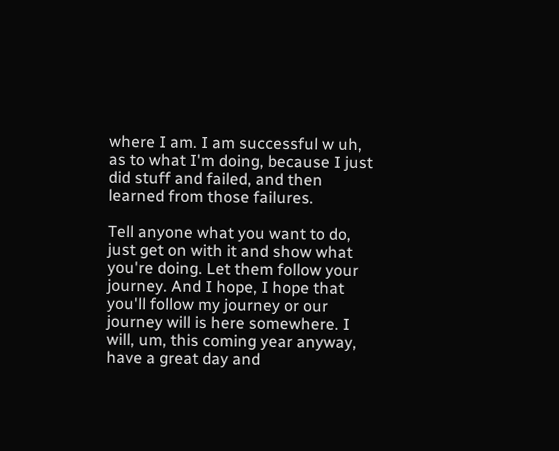where I am. I am successful w uh, as to what I'm doing, because I just did stuff and failed, and then learned from those failures.

Tell anyone what you want to do, just get on with it and show what you're doing. Let them follow your journey. And I hope, I hope that you'll follow my journey or our journey will is here somewhere. I will, um, this coming year anyway, have a great day and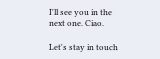I'll see you in the next one. Ciao.

Let's stay in touch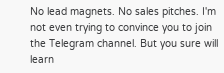No lead magnets. No sales pitches. I'm not even trying to convince you to join the Telegram channel. But you sure will learn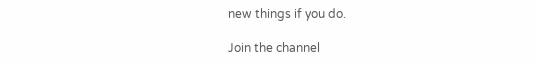new things if you do.

Join the channel